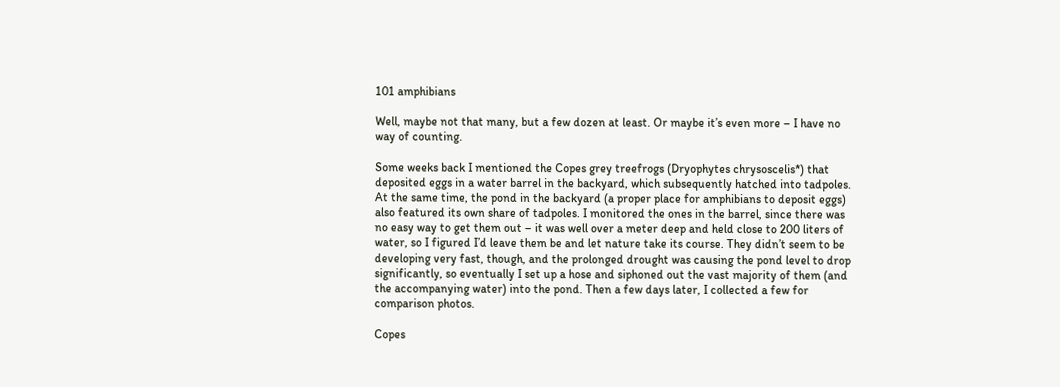101 amphibians

Well, maybe not that many, but a few dozen at least. Or maybe it’s even more – I have no way of counting.

Some weeks back I mentioned the Copes grey treefrogs (Dryophytes chrysoscelis*) that deposited eggs in a water barrel in the backyard, which subsequently hatched into tadpoles. At the same time, the pond in the backyard (a proper place for amphibians to deposit eggs) also featured its own share of tadpoles. I monitored the ones in the barrel, since there was no easy way to get them out – it was well over a meter deep and held close to 200 liters of water, so I figured I’d leave them be and let nature take its course. They didn’t seem to be developing very fast, though, and the prolonged drought was causing the pond level to drop significantly, so eventually I set up a hose and siphoned out the vast majority of them (and the accompanying water) into the pond. Then a few days later, I collected a few for comparison photos.

Copes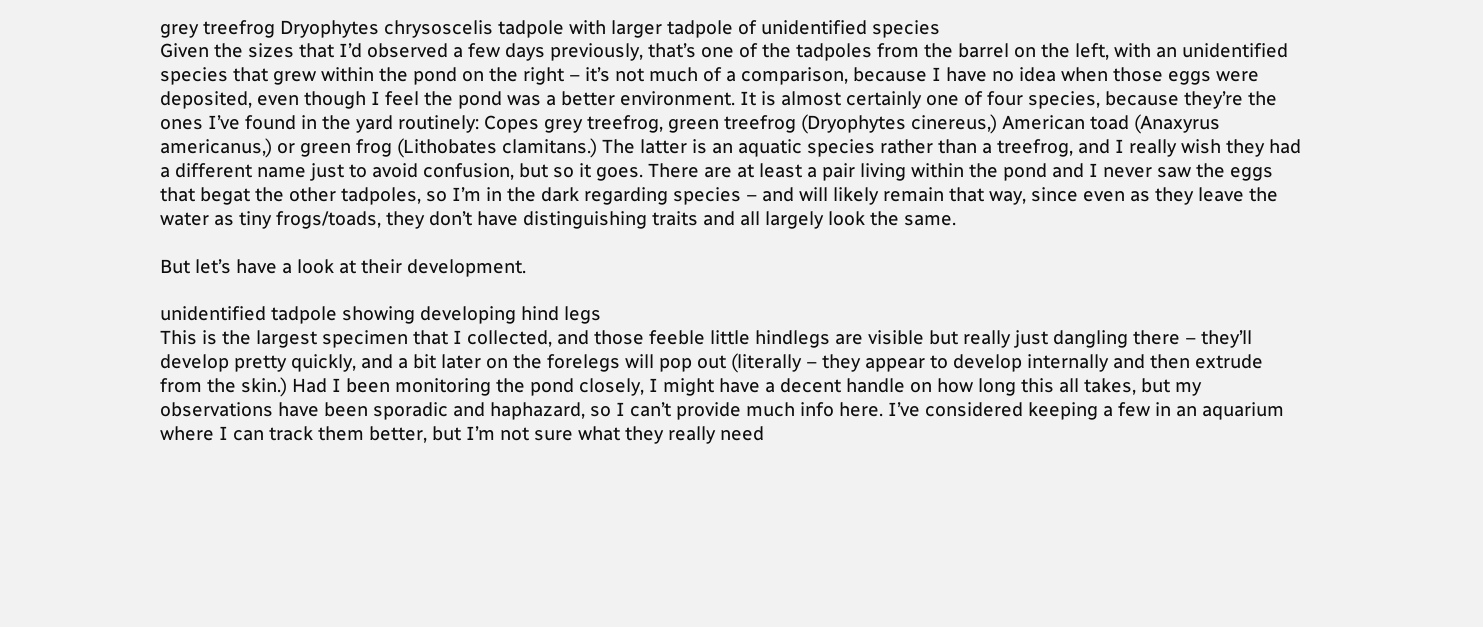grey treefrog Dryophytes chrysoscelis tadpole with larger tadpole of unidentified species
Given the sizes that I’d observed a few days previously, that’s one of the tadpoles from the barrel on the left, with an unidentified species that grew within the pond on the right – it’s not much of a comparison, because I have no idea when those eggs were deposited, even though I feel the pond was a better environment. It is almost certainly one of four species, because they’re the ones I’ve found in the yard routinely: Copes grey treefrog, green treefrog (Dryophytes cinereus,) American toad (Anaxyrus americanus,) or green frog (Lithobates clamitans.) The latter is an aquatic species rather than a treefrog, and I really wish they had a different name just to avoid confusion, but so it goes. There are at least a pair living within the pond and I never saw the eggs that begat the other tadpoles, so I’m in the dark regarding species – and will likely remain that way, since even as they leave the water as tiny frogs/toads, they don’t have distinguishing traits and all largely look the same.

But let’s have a look at their development.

unidentified tadpole showing developing hind legs
This is the largest specimen that I collected, and those feeble little hindlegs are visible but really just dangling there – they’ll develop pretty quickly, and a bit later on the forelegs will pop out (literally – they appear to develop internally and then extrude from the skin.) Had I been monitoring the pond closely, I might have a decent handle on how long this all takes, but my observations have been sporadic and haphazard, so I can’t provide much info here. I’ve considered keeping a few in an aquarium where I can track them better, but I’m not sure what they really need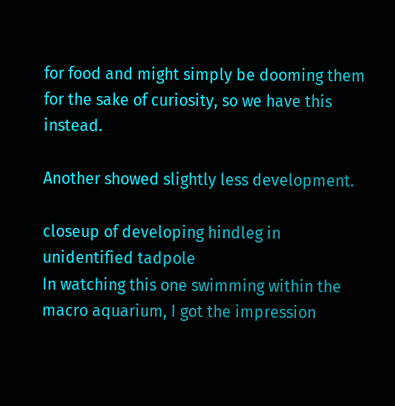for food and might simply be dooming them for the sake of curiosity, so we have this instead.

Another showed slightly less development.

closeup of developing hindleg in unidentified tadpole
In watching this one swimming within the macro aquarium, I got the impression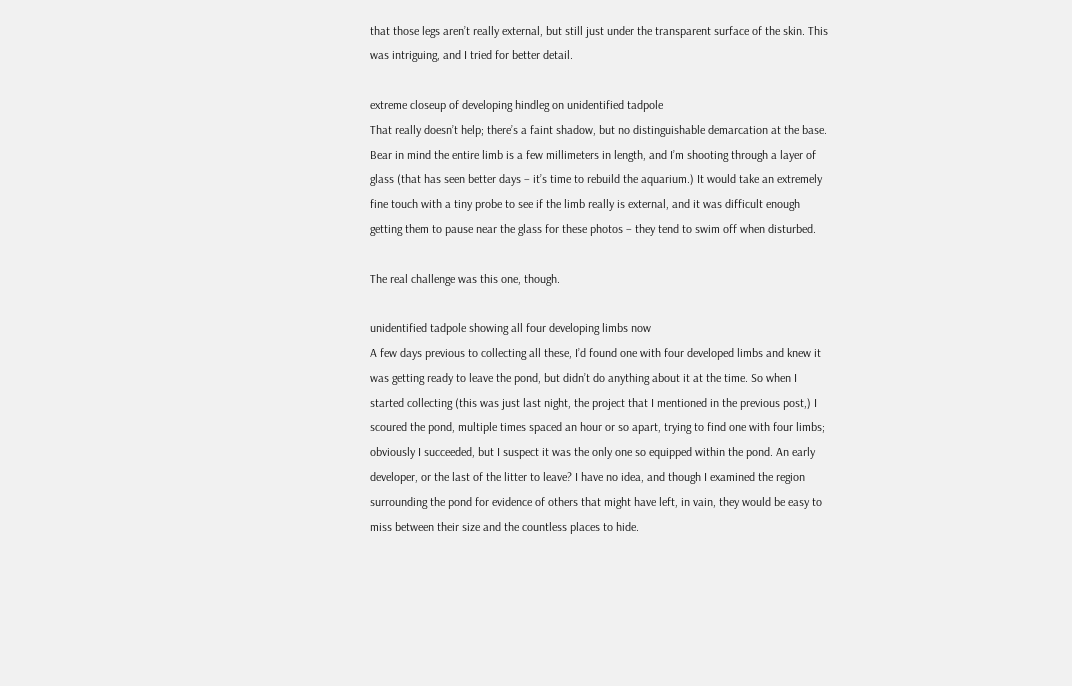that those legs aren’t really external, but still just under the transparent surface of the skin. This was intriguing, and I tried for better detail.

extreme closeup of developing hindleg on unidentified tadpole
That really doesn’t help; there’s a faint shadow, but no distinguishable demarcation at the base. Bear in mind the entire limb is a few millimeters in length, and I’m shooting through a layer of glass (that has seen better days – it’s time to rebuild the aquarium.) It would take an extremely fine touch with a tiny probe to see if the limb really is external, and it was difficult enough getting them to pause near the glass for these photos – they tend to swim off when disturbed.

The real challenge was this one, though.

unidentified tadpole showing all four developing limbs now
A few days previous to collecting all these, I’d found one with four developed limbs and knew it was getting ready to leave the pond, but didn’t do anything about it at the time. So when I started collecting (this was just last night, the project that I mentioned in the previous post,) I scoured the pond, multiple times spaced an hour or so apart, trying to find one with four limbs; obviously I succeeded, but I suspect it was the only one so equipped within the pond. An early developer, or the last of the litter to leave? I have no idea, and though I examined the region surrounding the pond for evidence of others that might have left, in vain, they would be easy to miss between their size and the countless places to hide.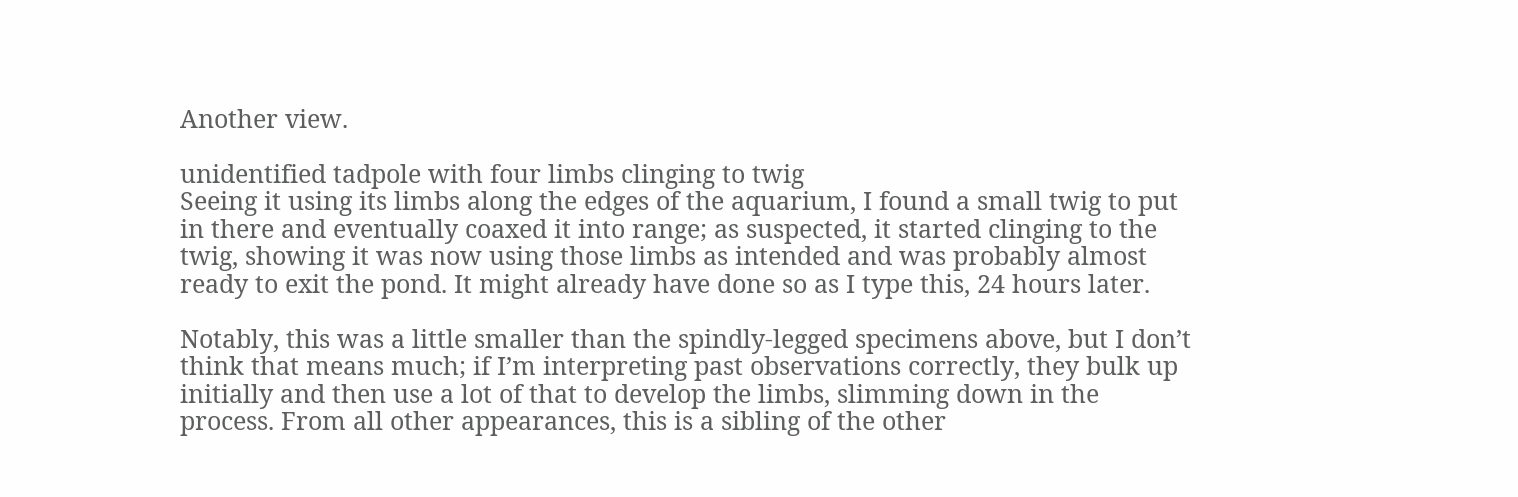Another view.

unidentified tadpole with four limbs clinging to twig
Seeing it using its limbs along the edges of the aquarium, I found a small twig to put in there and eventually coaxed it into range; as suspected, it started clinging to the twig, showing it was now using those limbs as intended and was probably almost ready to exit the pond. It might already have done so as I type this, 24 hours later.

Notably, this was a little smaller than the spindly-legged specimens above, but I don’t think that means much; if I’m interpreting past observations correctly, they bulk up initially and then use a lot of that to develop the limbs, slimming down in the process. From all other appearances, this is a sibling of the other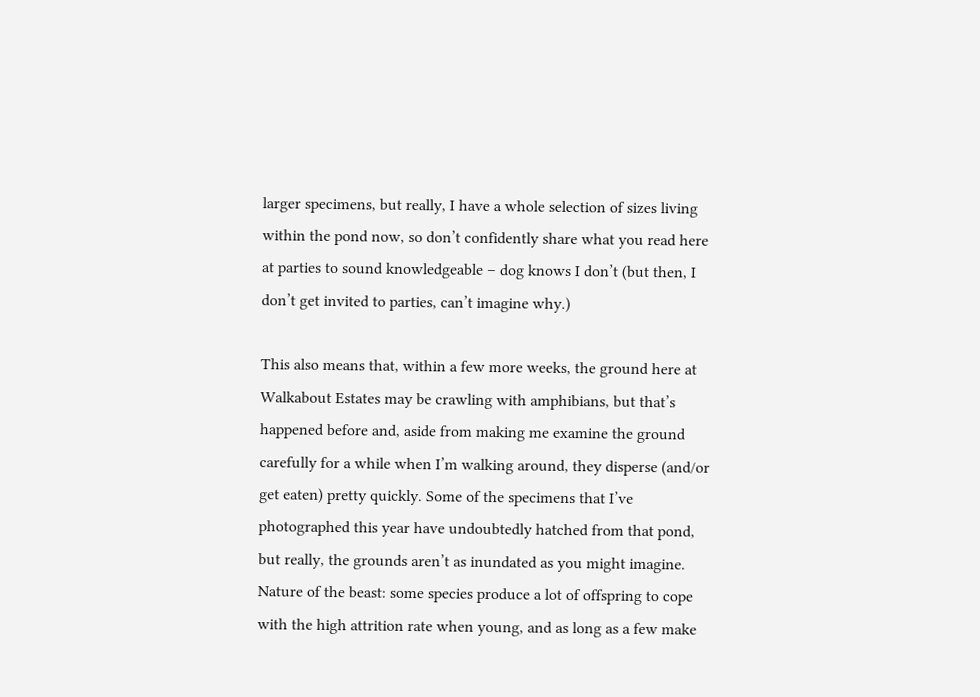larger specimens, but really, I have a whole selection of sizes living within the pond now, so don’t confidently share what you read here at parties to sound knowledgeable – dog knows I don’t (but then, I don’t get invited to parties, can’t imagine why.)

This also means that, within a few more weeks, the ground here at Walkabout Estates may be crawling with amphibians, but that’s happened before and, aside from making me examine the ground carefully for a while when I’m walking around, they disperse (and/or get eaten) pretty quickly. Some of the specimens that I’ve photographed this year have undoubtedly hatched from that pond, but really, the grounds aren’t as inundated as you might imagine. Nature of the beast: some species produce a lot of offspring to cope with the high attrition rate when young, and as long as a few make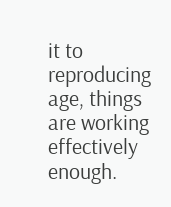it to reproducing age, things are working effectively enough.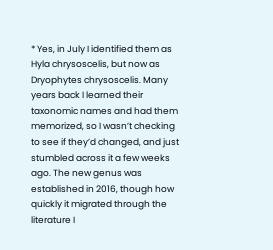* Yes, in July I identified them as Hyla chrysoscelis, but now as Dryophytes chrysoscelis. Many years back I learned their taxonomic names and had them memorized, so I wasn’t checking to see if they’d changed, and just stumbled across it a few weeks ago. The new genus was established in 2016, though how quickly it migrated through the literature I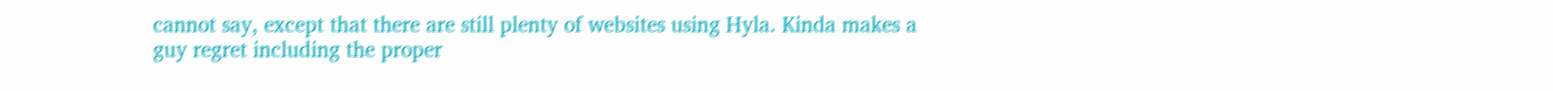cannot say, except that there are still plenty of websites using Hyla. Kinda makes a guy regret including the proper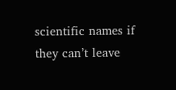scientific names if they can’t leave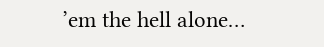’em the hell alone…